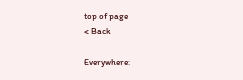top of page
< Back

Everywhere: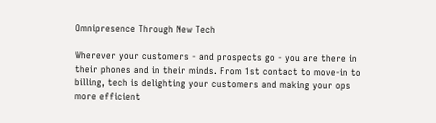Omnipresence Through New Tech

Wherever your customers - and prospects go - you are there in their phones and in their minds. From 1st contact to move-in to billing, tech is delighting your customers and making your ops more efficient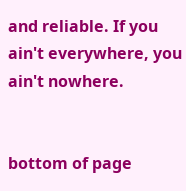and reliable. If you ain't everywhere, you ain't nowhere.


bottom of page